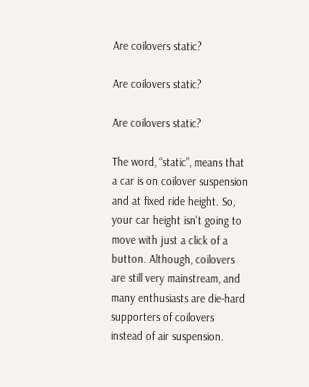Are coilovers static?

Are coilovers static?

Are coilovers static?

The word, “static”, means that a car is on coilover suspension and at fixed ride height. So, your car height isn't going to move with just a click of a button. Although, coilovers are still very mainstream, and many enthusiasts are die-hard supporters of coilovers instead of air suspension.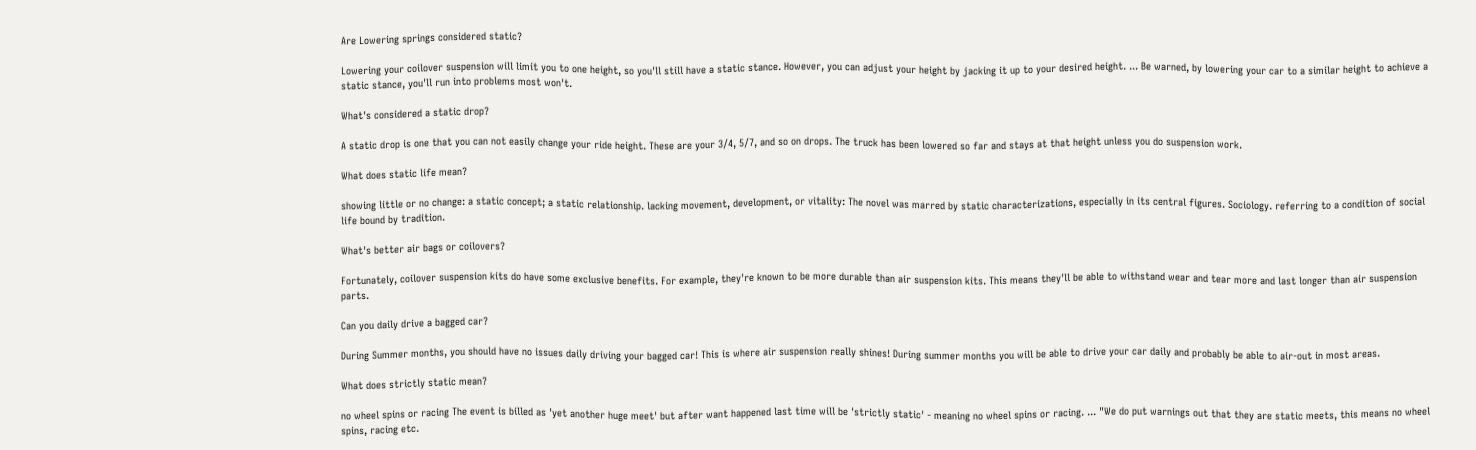Are Lowering springs considered static?

Lowering your coilover suspension will limit you to one height, so you'll still have a static stance. However, you can adjust your height by jacking it up to your desired height. ... Be warned, by lowering your car to a similar height to achieve a static stance, you'll run into problems most won't.

What's considered a static drop?

A static drop is one that you can not easily change your ride height. These are your 3/4, 5/7, and so on drops. The truck has been lowered so far and stays at that height unless you do suspension work.

What does static life mean?

showing little or no change: a static concept; a static relationship. lacking movement, development, or vitality: The novel was marred by static characterizations, especially in its central figures. Sociology. referring to a condition of social life bound by tradition.

What's better air bags or coilovers?

Fortunately, coilover suspension kits do have some exclusive benefits. For example, they're known to be more durable than air suspension kits. This means they'll be able to withstand wear and tear more and last longer than air suspension parts.

Can you daily drive a bagged car?

During Summer months, you should have no issues daily driving your bagged car! This is where air suspension really shines! During summer months you will be able to drive your car daily and probably be able to air-out in most areas.

What does strictly static mean?

no wheel spins or racing The event is billed as 'yet another huge meet' but after want happened last time will be 'strictly static' - meaning no wheel spins or racing. ... "We do put warnings out that they are static meets, this means no wheel spins, racing etc.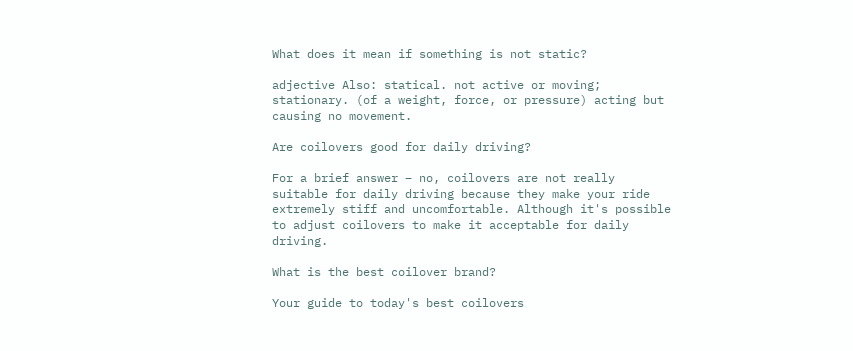What does it mean if something is not static?

adjective Also: statical. not active or moving; stationary. (of a weight, force, or pressure) acting but causing no movement.

Are coilovers good for daily driving?

For a brief answer – no, coilovers are not really suitable for daily driving because they make your ride extremely stiff and uncomfortable. Although it's possible to adjust coilovers to make it acceptable for daily driving.

What is the best coilover brand?

Your guide to today's best coilovers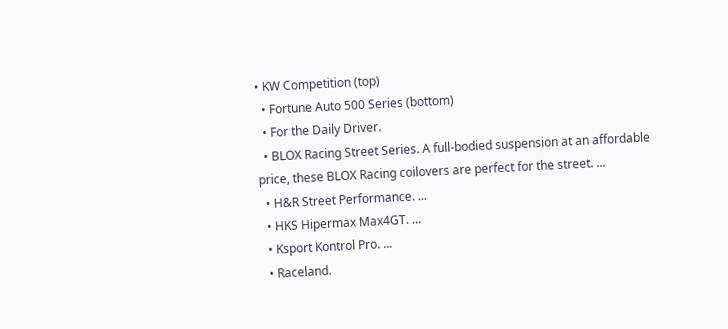• KW Competition (top)
  • Fortune Auto 500 Series (bottom)
  • For the Daily Driver.
  • BLOX Racing Street Series. A full-bodied suspension at an affordable price, these BLOX Racing coilovers are perfect for the street. ...
  • H&R Street Performance. ...
  • HKS Hipermax Max4GT. ...
  • Ksport Kontrol Pro. ...
  • Raceland.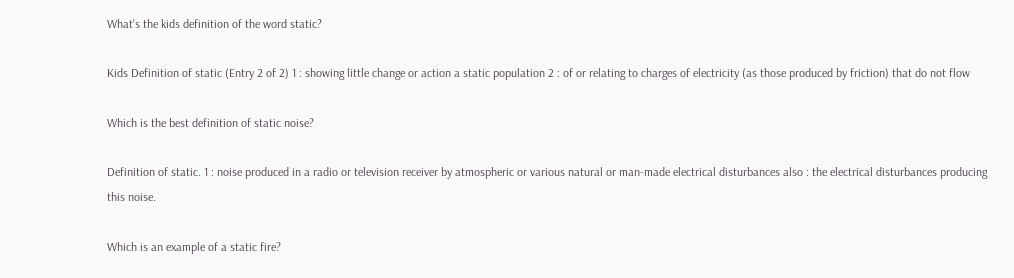What's the kids definition of the word static?

Kids Definition of static (Entry 2 of 2) 1 : showing little change or action a static population 2 : of or relating to charges of electricity (as those produced by friction) that do not flow

Which is the best definition of static noise?

Definition of static. 1 : noise produced in a radio or television receiver by atmospheric or various natural or man-made electrical disturbances also : the electrical disturbances producing this noise.

Which is an example of a static fire?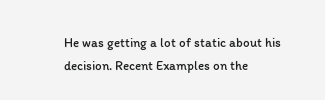He was getting a lot of static about his decision. Recent Examples on the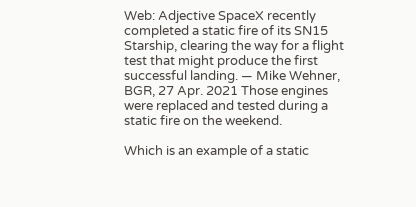Web: Adjective SpaceX recently completed a static fire of its SN15 Starship, clearing the way for a flight test that might produce the first successful landing. — Mike Wehner, BGR, 27 Apr. 2021 Those engines were replaced and tested during a static fire on the weekend.

Which is an example of a static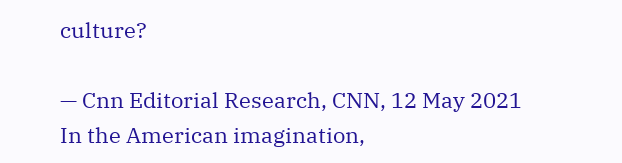culture?

— Cnn Editorial Research, CNN, 12 May 2021 In the American imagination,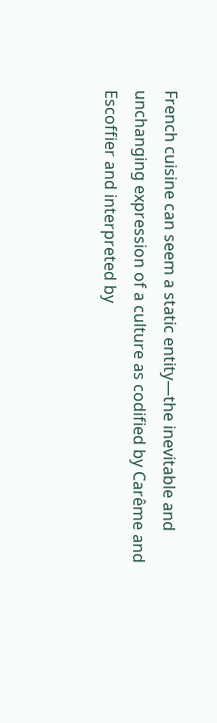French cuisine can seem a static entity—the inevitable and unchanging expression of a culture as codified by Carême and Escoffier and interpreted by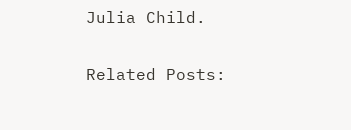Julia Child.

Related Posts: